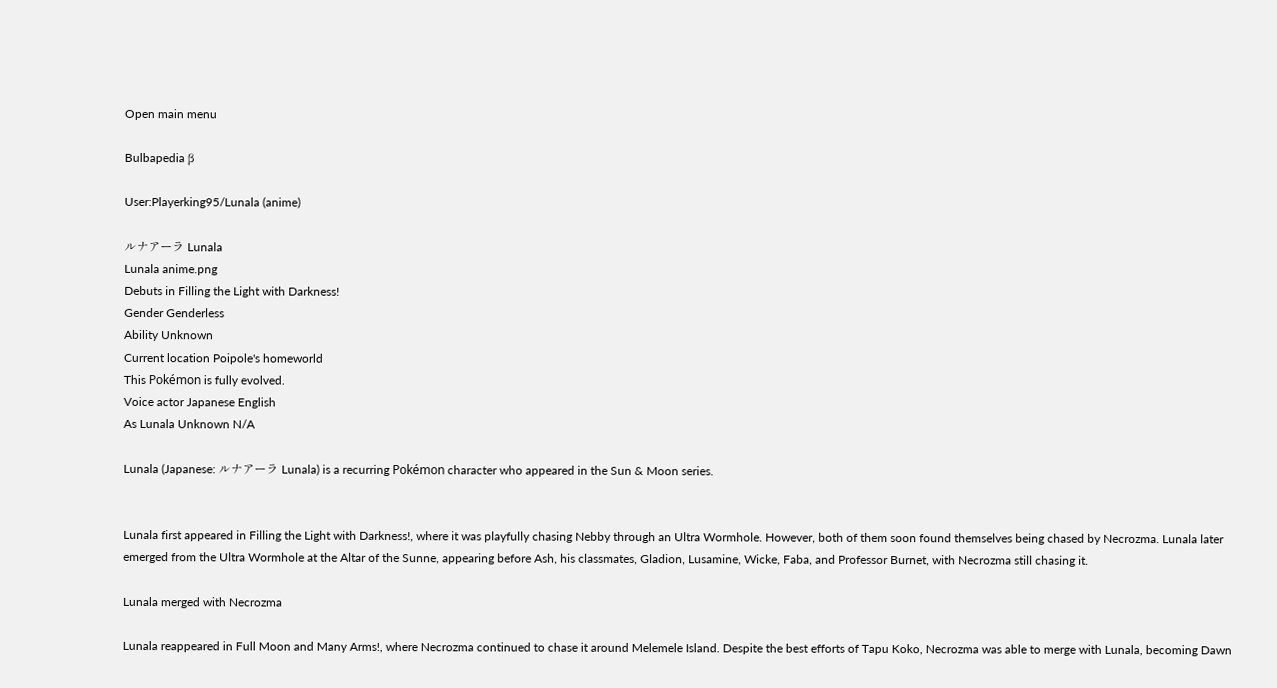Open main menu

Bulbapedia β

User:Playerking95/Lunala (anime)

ルナアーラ Lunala
Lunala anime.png
Debuts in Filling the Light with Darkness!
Gender Genderless
Ability Unknown
Current location Poipole's homeworld
This Pokémon is fully evolved.
Voice actor Japanese English
As Lunala Unknown N/A

Lunala (Japanese: ルナアーラ Lunala) is a recurring Pokémon character who appeared in the Sun & Moon series.


Lunala first appeared in Filling the Light with Darkness!, where it was playfully chasing Nebby through an Ultra Wormhole. However, both of them soon found themselves being chased by Necrozma. Lunala later emerged from the Ultra Wormhole at the Altar of the Sunne, appearing before Ash, his classmates, Gladion, Lusamine, Wicke, Faba, and Professor Burnet, with Necrozma still chasing it.

Lunala merged with Necrozma

Lunala reappeared in Full Moon and Many Arms!, where Necrozma continued to chase it around Melemele Island. Despite the best efforts of Tapu Koko, Necrozma was able to merge with Lunala, becoming Dawn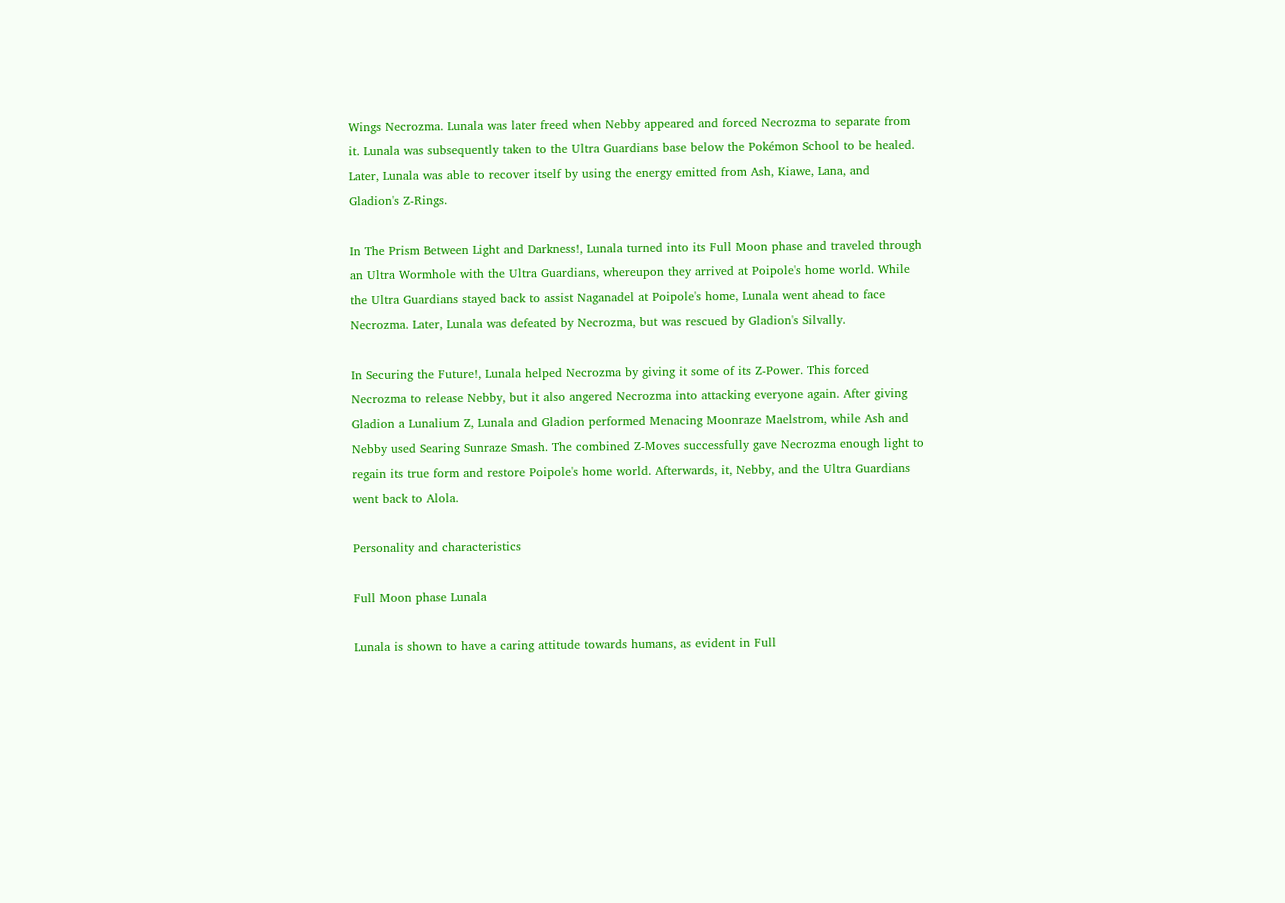Wings Necrozma. Lunala was later freed when Nebby appeared and forced Necrozma to separate from it. Lunala was subsequently taken to the Ultra Guardians base below the Pokémon School to be healed. Later, Lunala was able to recover itself by using the energy emitted from Ash, Kiawe, Lana, and Gladion's Z-Rings.

In The Prism Between Light and Darkness!, Lunala turned into its Full Moon phase and traveled through an Ultra Wormhole with the Ultra Guardians, whereupon they arrived at Poipole's home world. While the Ultra Guardians stayed back to assist Naganadel at Poipole's home, Lunala went ahead to face Necrozma. Later, Lunala was defeated by Necrozma, but was rescued by Gladion's Silvally.

In Securing the Future!, Lunala helped Necrozma by giving it some of its Z-Power. This forced Necrozma to release Nebby, but it also angered Necrozma into attacking everyone again. After giving Gladion a Lunalium Z, Lunala and Gladion performed Menacing Moonraze Maelstrom, while Ash and Nebby used Searing Sunraze Smash. The combined Z-Moves successfully gave Necrozma enough light to regain its true form and restore Poipole's home world. Afterwards, it, Nebby, and the Ultra Guardians went back to Alola.

Personality and characteristics

Full Moon phase Lunala

Lunala is shown to have a caring attitude towards humans, as evident in Full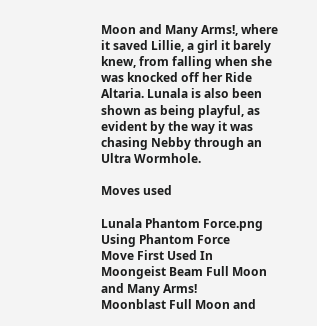Moon and Many Arms!, where it saved Lillie, a girl it barely knew, from falling when she was knocked off her Ride Altaria. Lunala is also been shown as being playful, as evident by the way it was chasing Nebby through an Ultra Wormhole.

Moves used

Lunala Phantom Force.png
Using Phantom Force
Move First Used In
Moongeist Beam Full Moon and Many Arms!
Moonblast Full Moon and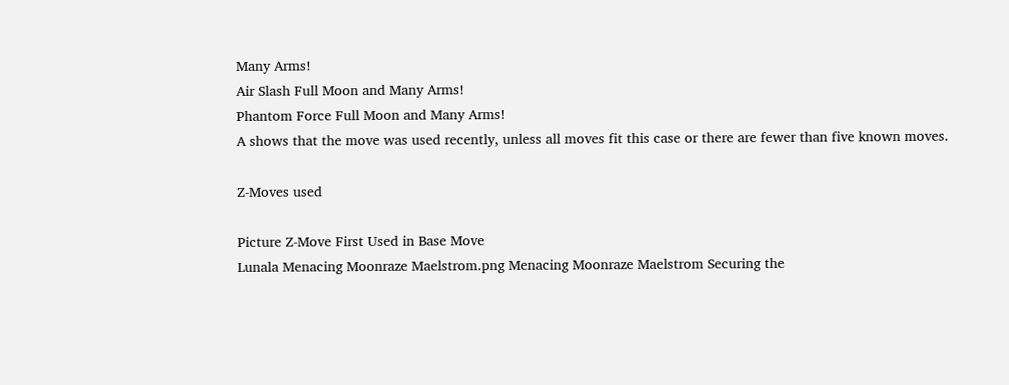Many Arms!
Air Slash Full Moon and Many Arms!
Phantom Force Full Moon and Many Arms!
A shows that the move was used recently, unless all moves fit this case or there are fewer than five known moves.

Z-Moves used

Picture Z-Move First Used in Base Move
Lunala Menacing Moonraze Maelstrom.png Menacing Moonraze Maelstrom Securing the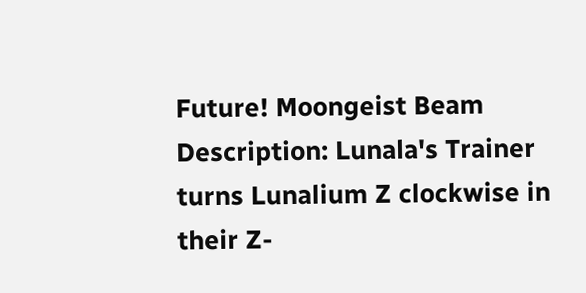Future! Moongeist Beam
Description: Lunala's Trainer turns Lunalium Z clockwise in their Z-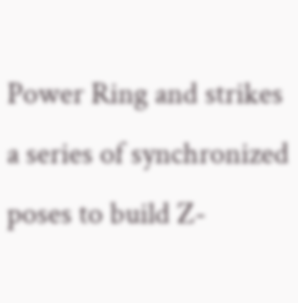Power Ring and strikes a series of synchronized poses to build Z-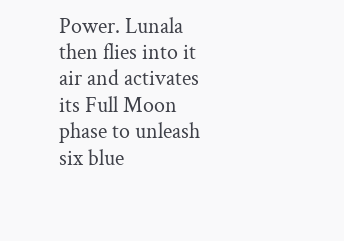Power. Lunala then flies into it air and activates its Full Moon phase to unleash six blue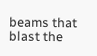beams that blast the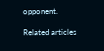opponent.

Related articles